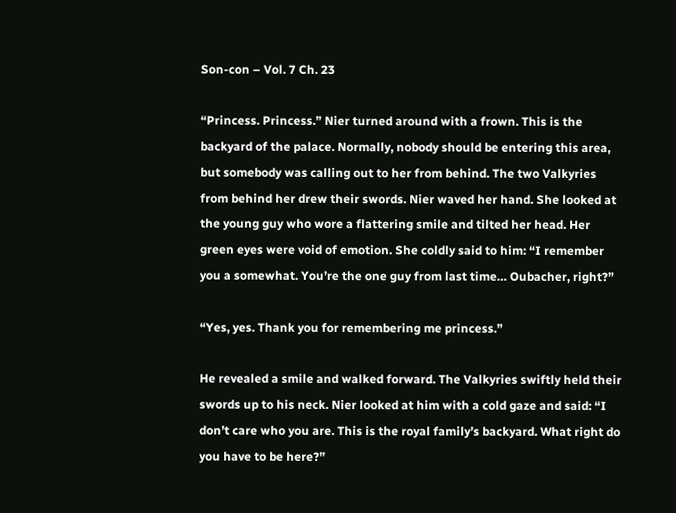Son-con – Vol. 7 Ch. 23

“Princess. Princess.” Nier turned around with a frown. This is the backyard of the palace. Normally, nobody should be entering this area, but somebody was calling out to her from behind. The two Valkyries from behind her drew their swords. Nier waved her hand. She looked at the young guy who wore a flattering smile and tilted her head. Her green eyes were void of emotion. She coldly said to him: “I remember you a somewhat. You’re the one guy from last time… Oubacher, right?”

“Yes, yes. Thank you for remembering me princess.”

He revealed a smile and walked forward. The Valkyries swiftly held their swords up to his neck. Nier looked at him with a cold gaze and said: “I don’t care who you are. This is the royal family’s backyard. What right do you have to be here?”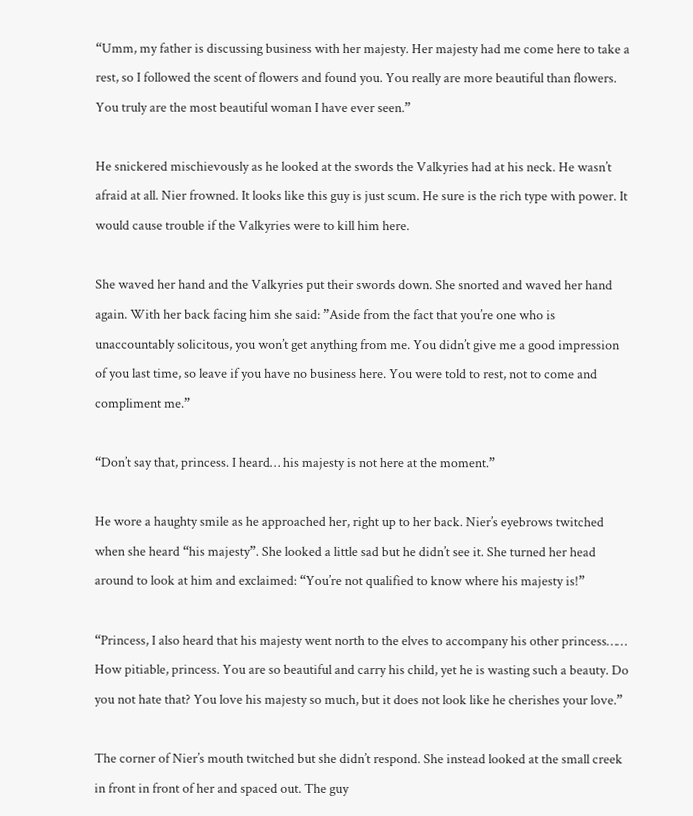“Umm, my father is discussing business with her majesty. Her majesty had me come here to take a rest, so I followed the scent of flowers and found you. You really are more beautiful than flowers. You truly are the most beautiful woman I have ever seen.”

He snickered mischievously as he looked at the swords the Valkyries had at his neck. He wasn’t afraid at all. Nier frowned. It looks like this guy is just scum. He sure is the rich type with power. It would cause trouble if the Valkyries were to kill him here.

She waved her hand and the Valkyries put their swords down. She snorted and waved her hand again. With her back facing him she said: ”Aside from the fact that you’re one who is unaccountably solicitous, you won’t get anything from me. You didn’t give me a good impression of you last time, so leave if you have no business here. You were told to rest, not to come and compliment me.”

“Don’t say that, princess. I heard… his majesty is not here at the moment.”

He wore a haughty smile as he approached her, right up to her back. Nier’s eyebrows twitched when she heard “his majesty”. She looked a little sad but he didn’t see it. She turned her head around to look at him and exclaimed: “You’re not qualified to know where his majesty is!”

“Princess, I also heard that his majesty went north to the elves to accompany his other princess…… How pitiable, princess. You are so beautiful and carry his child, yet he is wasting such a beauty. Do you not hate that? You love his majesty so much, but it does not look like he cherishes your love.”

The corner of Nier’s mouth twitched but she didn’t respond. She instead looked at the small creek in front in front of her and spaced out. The guy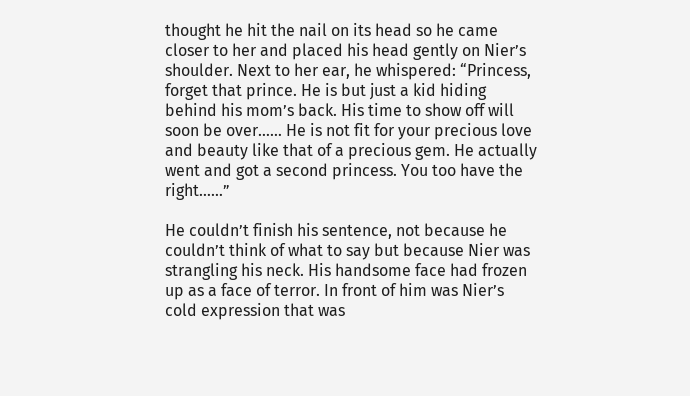thought he hit the nail on its head so he came closer to her and placed his head gently on Nier’s shoulder. Next to her ear, he whispered: “Princess, forget that prince. He is but just a kid hiding behind his mom’s back. His time to show off will soon be over…… He is not fit for your precious love and beauty like that of a precious gem. He actually went and got a second princess. You too have the right……”

He couldn’t finish his sentence, not because he couldn’t think of what to say but because Nier was strangling his neck. His handsome face had frozen up as a face of terror. In front of him was Nier’s cold expression that was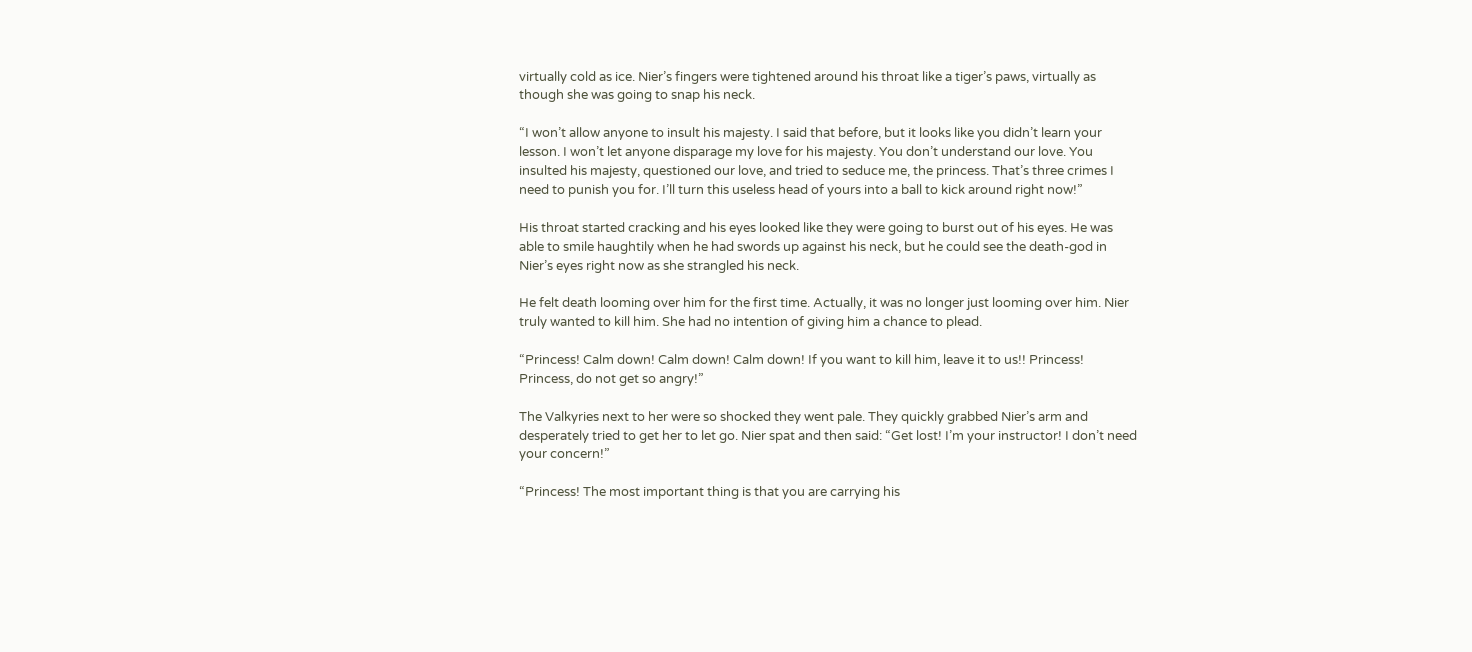virtually cold as ice. Nier’s fingers were tightened around his throat like a tiger’s paws, virtually as though she was going to snap his neck.

“I won’t allow anyone to insult his majesty. I said that before, but it looks like you didn’t learn your lesson. I won’t let anyone disparage my love for his majesty. You don’t understand our love. You insulted his majesty, questioned our love, and tried to seduce me, the princess. That’s three crimes I need to punish you for. I’ll turn this useless head of yours into a ball to kick around right now!”

His throat started cracking and his eyes looked like they were going to burst out of his eyes. He was able to smile haughtily when he had swords up against his neck, but he could see the death-god in Nier’s eyes right now as she strangled his neck.

He felt death looming over him for the first time. Actually, it was no longer just looming over him. Nier truly wanted to kill him. She had no intention of giving him a chance to plead.

“Princess! Calm down! Calm down! Calm down! If you want to kill him, leave it to us!! Princess! Princess, do not get so angry!”

The Valkyries next to her were so shocked they went pale. They quickly grabbed Nier’s arm and desperately tried to get her to let go. Nier spat and then said: “Get lost! I’m your instructor! I don’t need your concern!”

“Princess! The most important thing is that you are carrying his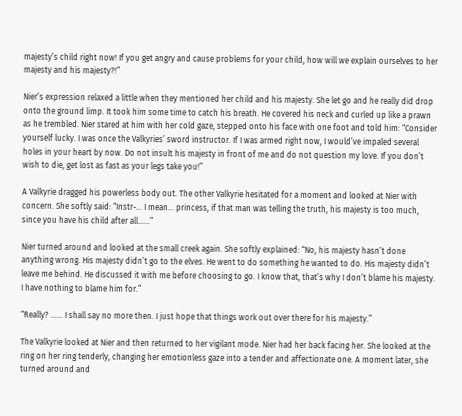majesty’s child right now! If you get angry and cause problems for your child, how will we explain ourselves to her majesty and his majesty?!”

Nier’s expression relaxed a little when they mentioned her child and his majesty. She let go and he really did drop onto the ground limp. It took him some time to catch his breath. He covered his neck and curled up like a prawn as he trembled. Nier stared at him with her cold gaze, stepped onto his face with one foot and told him: “Consider yourself lucky. I was once the Valkyries’ sword instructor. If I was armed right now, I would’ve impaled several holes in your heart by now. Do not insult his majesty in front of me and do not question my love. If you don’t wish to die, get lost as fast as your legs take you!”

A Valkyrie dragged his powerless body out. The other Valkyrie hesitated for a moment and looked at Nier with concern. She softly said: “Instr-… I mean… princess, if that man was telling the truth, his majesty is too much, since you have his child after all……”

Nier turned around and looked at the small creek again. She softly explained: “No, his majesty hasn’t done anything wrong. His majesty didn’t go to the elves. He went to do something he wanted to do. His majesty didn’t leave me behind. He discussed it with me before choosing to go. I know that, that’s why I don’t blame his majesty. I have nothing to blame him for.”

“Really? …… I shall say no more then. I just hope that things work out over there for his majesty.”

The Valkyrie looked at Nier and then returned to her vigilant mode. Nier had her back facing her. She looked at the ring on her ring tenderly, changing her emotionless gaze into a tender and affectionate one. A moment later, she turned around and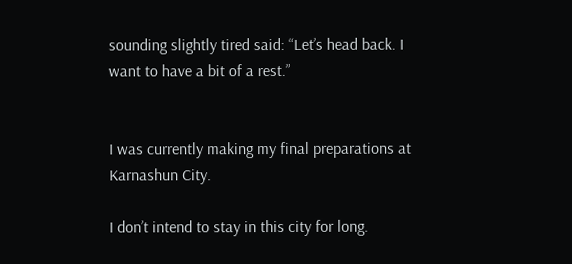sounding slightly tired said: “Let’s head back. I want to have a bit of a rest.”


I was currently making my final preparations at Karnashun City.

I don’t intend to stay in this city for long.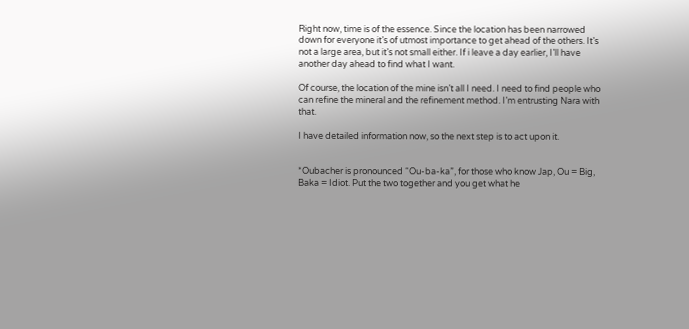Right now, time is of the essence. Since the location has been narrowed down for everyone it’s of utmost importance to get ahead of the others. It’s not a large area, but it’s not small either. If i leave a day earlier, I’ll have another day ahead to find what I want.

Of course, the location of the mine isn’t all I need. I need to find people who can refine the mineral and the refinement method. I’m entrusting Nara with that.

I have detailed information now, so the next step is to act upon it.


*Oubacher is pronounced “Ou-ba-ka”, for those who know Jap, Ou = Big, Baka = Idiot. Put the two together and you get what he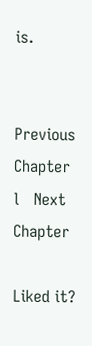is.


Previous Chapter   l   Next Chapter

Liked it?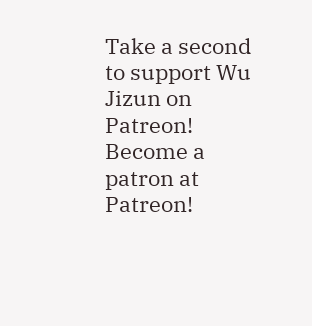Take a second to support Wu Jizun on Patreon!
Become a patron at Patreon!